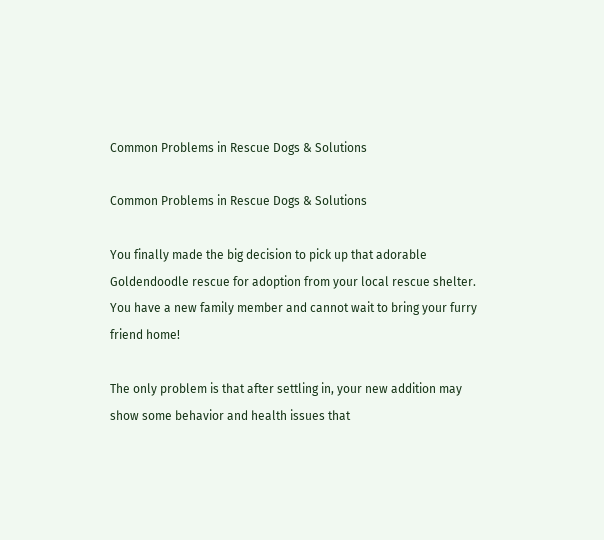Common Problems in Rescue Dogs & Solutions

Common Problems in Rescue Dogs & Solutions

You finally made the big decision to pick up that adorable Goldendoodle rescue for adoption from your local rescue shelter. You have a new family member and cannot wait to bring your furry friend home!

The only problem is that after settling in, your new addition may show some behavior and health issues that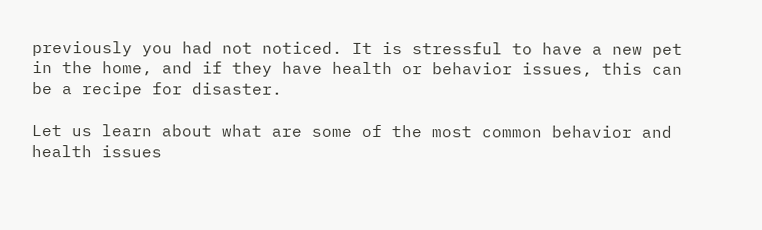previously you had not noticed. It is stressful to have a new pet in the home, and if they have health or behavior issues, this can be a recipe for disaster.

Let us learn about what are some of the most common behavior and health issues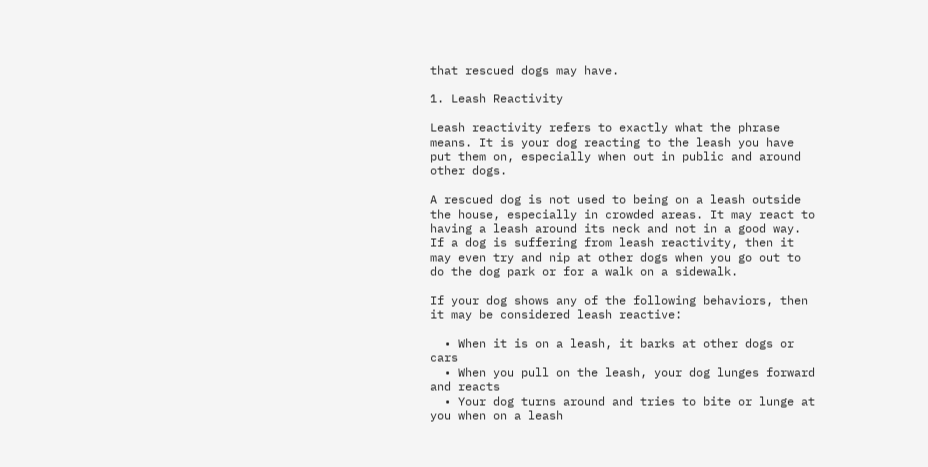that rescued dogs may have.

1. Leash Reactivity

Leash reactivity refers to exactly what the phrase means. It is your dog reacting to the leash you have put them on, especially when out in public and around other dogs.

A rescued dog is not used to being on a leash outside the house, especially in crowded areas. It may react to having a leash around its neck and not in a good way. If a dog is suffering from leash reactivity, then it may even try and nip at other dogs when you go out to do the dog park or for a walk on a sidewalk.

If your dog shows any of the following behaviors, then it may be considered leash reactive:

  • When it is on a leash, it barks at other dogs or cars
  • When you pull on the leash, your dog lunges forward and reacts
  • Your dog turns around and tries to bite or lunge at you when on a leash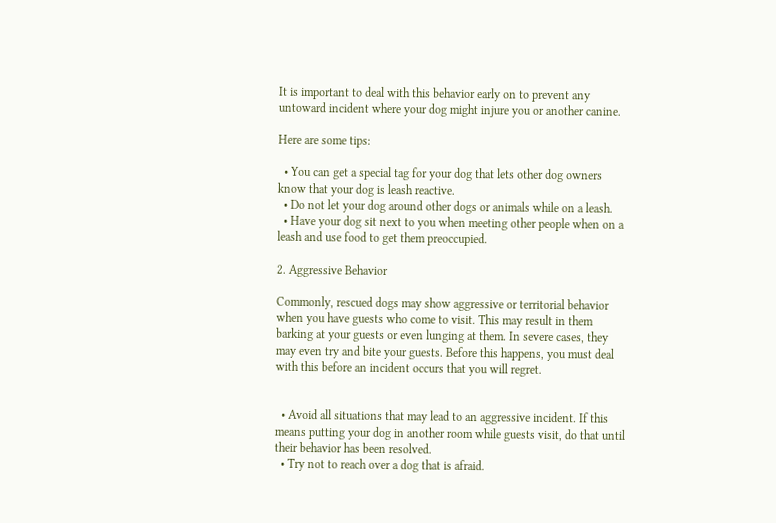It is important to deal with this behavior early on to prevent any untoward incident where your dog might injure you or another canine.

Here are some tips:

  • You can get a special tag for your dog that lets other dog owners know that your dog is leash reactive.
  • Do not let your dog around other dogs or animals while on a leash.
  • Have your dog sit next to you when meeting other people when on a leash and use food to get them preoccupied.

2. Aggressive Behavior

Commonly, rescued dogs may show aggressive or territorial behavior when you have guests who come to visit. This may result in them barking at your guests or even lunging at them. In severe cases, they may even try and bite your guests. Before this happens, you must deal with this before an incident occurs that you will regret.


  • Avoid all situations that may lead to an aggressive incident. If this means putting your dog in another room while guests visit, do that until their behavior has been resolved.
  • Try not to reach over a dog that is afraid.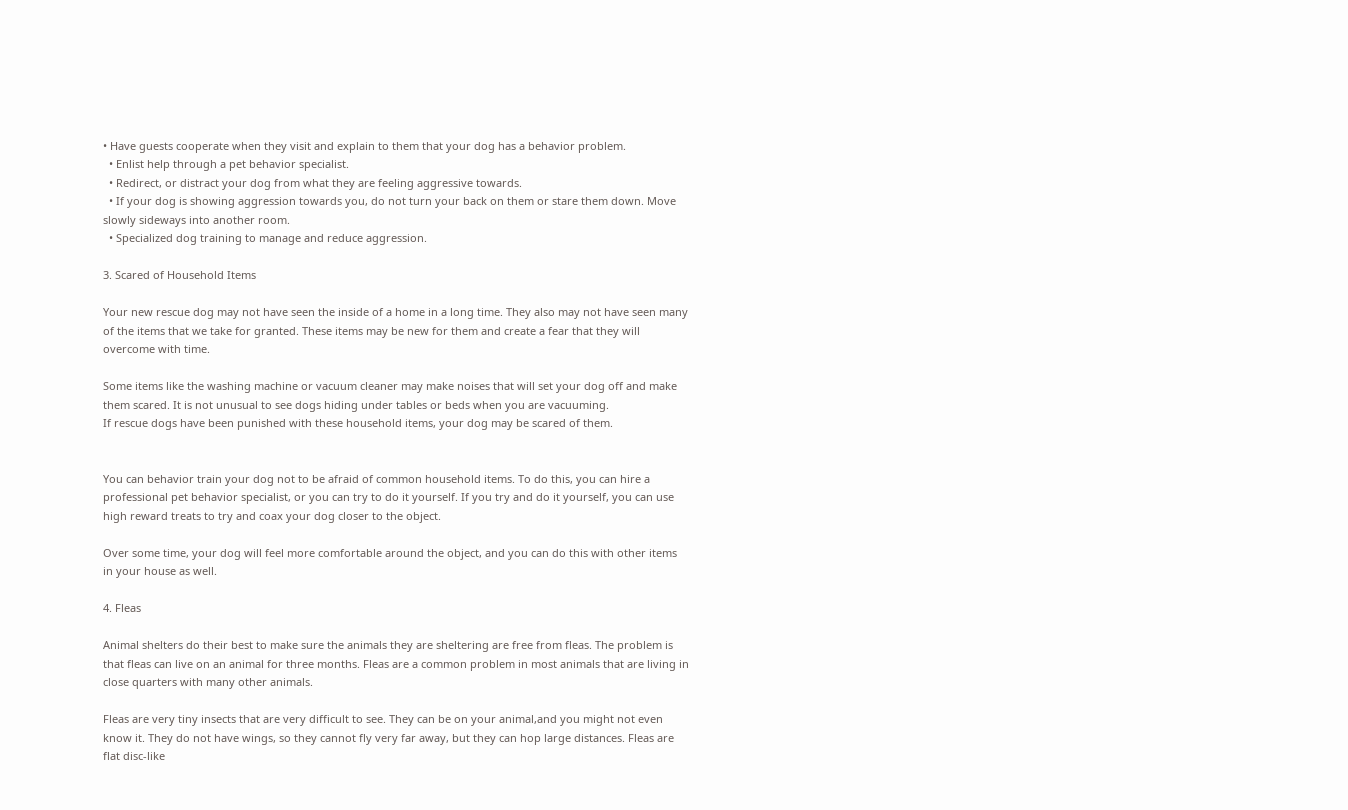• Have guests cooperate when they visit and explain to them that your dog has a behavior problem.
  • Enlist help through a pet behavior specialist.
  • Redirect, or distract your dog from what they are feeling aggressive towards.
  • If your dog is showing aggression towards you, do not turn your back on them or stare them down. Move slowly sideways into another room.
  • Specialized dog training to manage and reduce aggression.

3. Scared of Household Items

Your new rescue dog may not have seen the inside of a home in a long time. They also may not have seen many of the items that we take for granted. These items may be new for them and create a fear that they will overcome with time.

Some items like the washing machine or vacuum cleaner may make noises that will set your dog off and make them scared. It is not unusual to see dogs hiding under tables or beds when you are vacuuming.
If rescue dogs have been punished with these household items, your dog may be scared of them.


You can behavior train your dog not to be afraid of common household items. To do this, you can hire a professional pet behavior specialist, or you can try to do it yourself. If you try and do it yourself, you can use high reward treats to try and coax your dog closer to the object.

Over some time, your dog will feel more comfortable around the object, and you can do this with other items in your house as well.

4. Fleas

Animal shelters do their best to make sure the animals they are sheltering are free from fleas. The problem is that fleas can live on an animal for three months. Fleas are a common problem in most animals that are living in close quarters with many other animals.

Fleas are very tiny insects that are very difficult to see. They can be on your animal,and you might not even know it. They do not have wings, so they cannot fly very far away, but they can hop large distances. Fleas are flat disc-like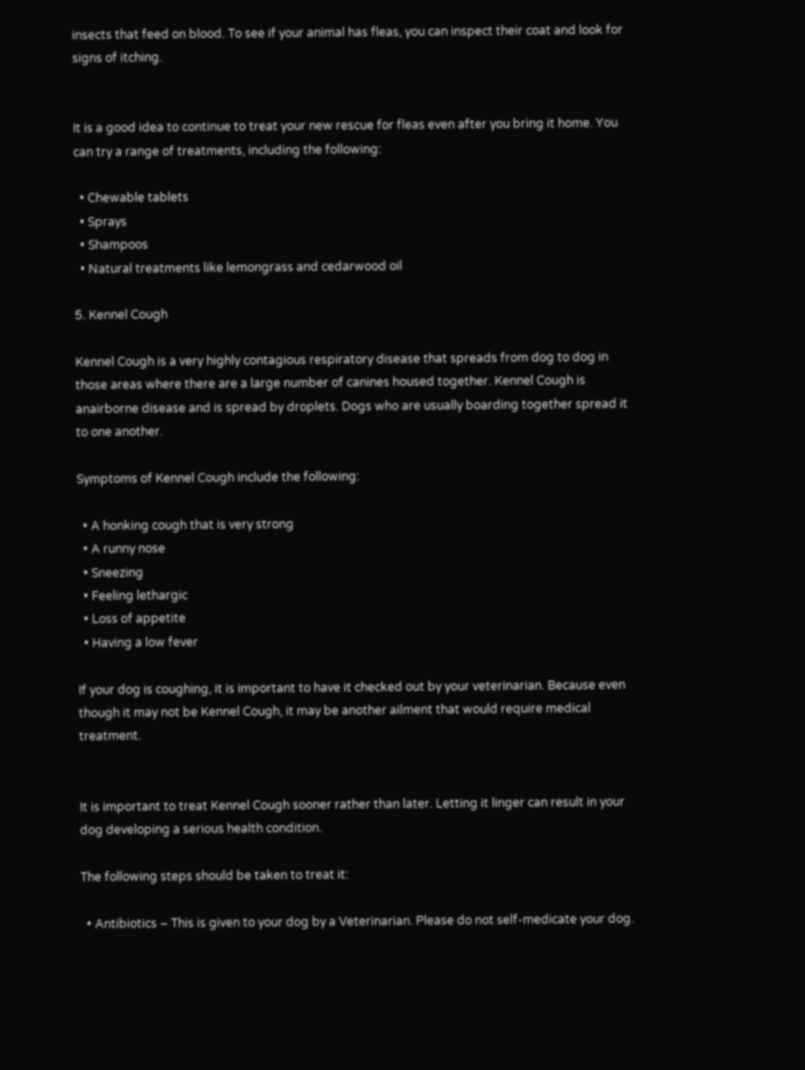insects that feed on blood. To see if your animal has fleas, you can inspect their coat and look for signs of itching.


It is a good idea to continue to treat your new rescue for fleas even after you bring it home. You can try a range of treatments, including the following:

  • Chewable tablets
  • Sprays
  • Shampoos
  • Natural treatments like lemongrass and cedarwood oil

5. Kennel Cough

Kennel Cough is a very highly contagious respiratory disease that spreads from dog to dog in those areas where there are a large number of canines housed together. Kennel Cough is anairborne disease and is spread by droplets. Dogs who are usually boarding together spread it to one another.

Symptoms of Kennel Cough include the following:

  • A honking cough that is very strong
  • A runny nose
  • Sneezing
  • Feeling lethargic
  • Loss of appetite
  • Having a low fever

If your dog is coughing, it is important to have it checked out by your veterinarian. Because even though it may not be Kennel Cough, it may be another ailment that would require medical treatment.


It is important to treat Kennel Cough sooner rather than later. Letting it linger can result in your dog developing a serious health condition.

The following steps should be taken to treat it:

  • Antibiotics – This is given to your dog by a Veterinarian. Please do not self-medicate your dog.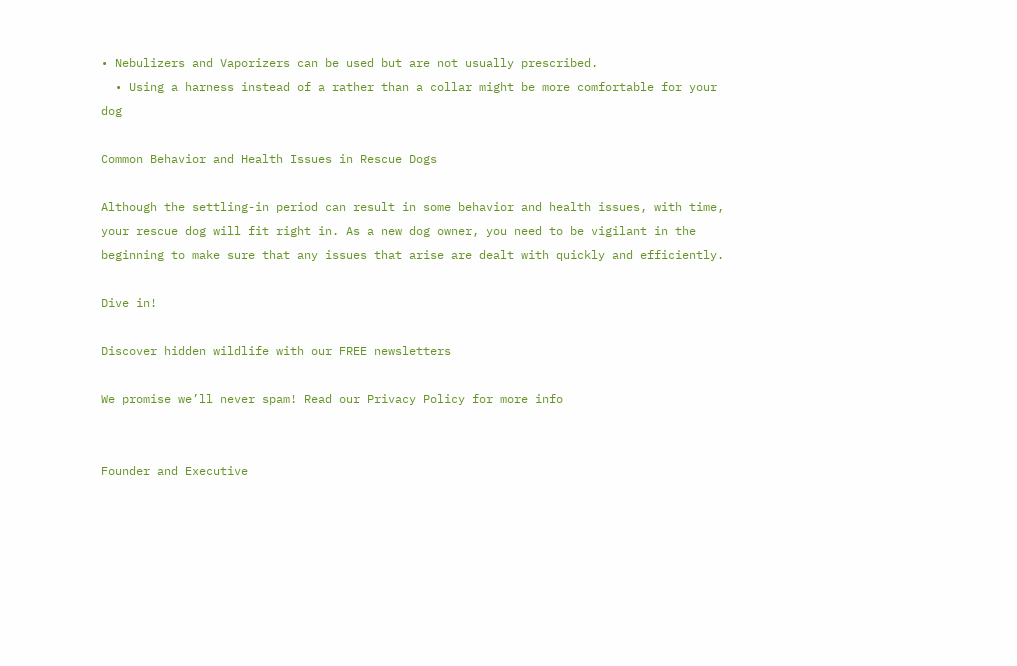• Nebulizers and Vaporizers can be used but are not usually prescribed.
  • Using a harness instead of a rather than a collar might be more comfortable for your dog

Common Behavior and Health Issues in Rescue Dogs

Although the settling-in period can result in some behavior and health issues, with time, your rescue dog will fit right in. As a new dog owner, you need to be vigilant in the beginning to make sure that any issues that arise are dealt with quickly and efficiently.

Dive in!

Discover hidden wildlife with our FREE newsletters

We promise we’ll never spam! Read our Privacy Policy for more info


Founder and Executive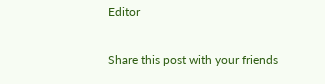Editor

Share this post with your friends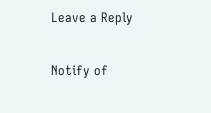Leave a Reply

Notify of